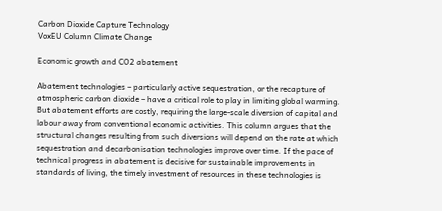Carbon Dioxide Capture Technology
VoxEU Column Climate Change

Economic growth and CO2 abatement

Abatement technologies – particularly active sequestration, or the recapture of atmospheric carbon dioxide – have a critical role to play in limiting global warming. But abatement efforts are costly, requiring the large-scale diversion of capital and labour away from conventional economic activities. This column argues that the structural changes resulting from such diversions will depend on the rate at which sequestration and decarbonisation technologies improve over time. If the pace of technical progress in abatement is decisive for sustainable improvements in standards of living, the timely investment of resources in these technologies is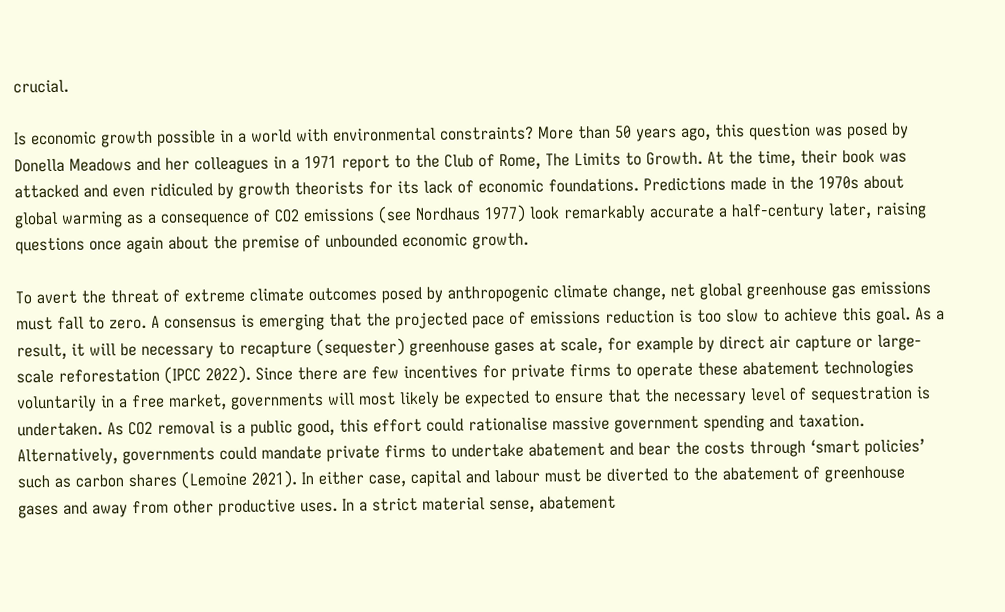crucial.

Is economic growth possible in a world with environmental constraints? More than 50 years ago, this question was posed by Donella Meadows and her colleagues in a 1971 report to the Club of Rome, The Limits to Growth. At the time, their book was attacked and even ridiculed by growth theorists for its lack of economic foundations. Predictions made in the 1970s about global warming as a consequence of CO2 emissions (see Nordhaus 1977) look remarkably accurate a half-century later, raising questions once again about the premise of unbounded economic growth.

To avert the threat of extreme climate outcomes posed by anthropogenic climate change, net global greenhouse gas emissions must fall to zero. A consensus is emerging that the projected pace of emissions reduction is too slow to achieve this goal. As a result, it will be necessary to recapture (sequester) greenhouse gases at scale, for example by direct air capture or large-scale reforestation (IPCC 2022). Since there are few incentives for private firms to operate these abatement technologies voluntarily in a free market, governments will most likely be expected to ensure that the necessary level of sequestration is undertaken. As CO2 removal is a public good, this effort could rationalise massive government spending and taxation. Alternatively, governments could mandate private firms to undertake abatement and bear the costs through ‘smart policies’ such as carbon shares (Lemoine 2021). In either case, capital and labour must be diverted to the abatement of greenhouse gases and away from other productive uses. In a strict material sense, abatement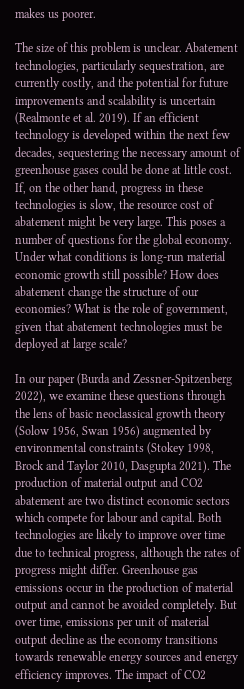makes us poorer.

The size of this problem is unclear. Abatement technologies, particularly sequestration, are currently costly, and the potential for future improvements and scalability is uncertain (Realmonte et al. 2019). If an efficient technology is developed within the next few decades, sequestering the necessary amount of greenhouse gases could be done at little cost. If, on the other hand, progress in these technologies is slow, the resource cost of abatement might be very large. This poses a number of questions for the global economy. Under what conditions is long-run material economic growth still possible? How does abatement change the structure of our economies? What is the role of government, given that abatement technologies must be deployed at large scale?

In our paper (Burda and Zessner-Spitzenberg 2022), we examine these questions through the lens of basic neoclassical growth theory (Solow 1956, Swan 1956) augmented by environmental constraints (Stokey 1998, Brock and Taylor 2010, Dasgupta 2021). The production of material output and CO2 abatement are two distinct economic sectors which compete for labour and capital. Both technologies are likely to improve over time due to technical progress, although the rates of progress might differ. Greenhouse gas emissions occur in the production of material output and cannot be avoided completely. But over time, emissions per unit of material output decline as the economy transitions towards renewable energy sources and energy efficiency improves. The impact of CO2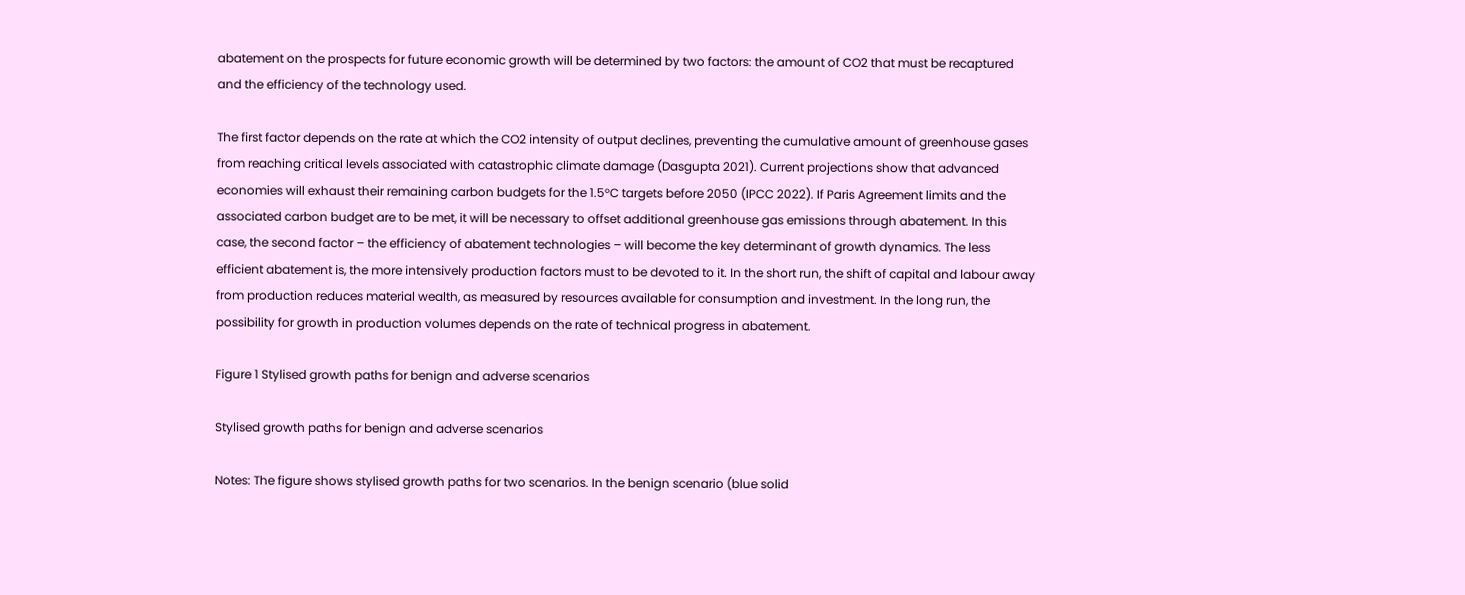abatement on the prospects for future economic growth will be determined by two factors: the amount of CO2 that must be recaptured and the efficiency of the technology used.

The first factor depends on the rate at which the CO2 intensity of output declines, preventing the cumulative amount of greenhouse gases from reaching critical levels associated with catastrophic climate damage (Dasgupta 2021). Current projections show that advanced economies will exhaust their remaining carbon budgets for the 1.5°C targets before 2050 (IPCC 2022). If Paris Agreement limits and the associated carbon budget are to be met, it will be necessary to offset additional greenhouse gas emissions through abatement. In this case, the second factor – the efficiency of abatement technologies – will become the key determinant of growth dynamics. The less efficient abatement is, the more intensively production factors must to be devoted to it. In the short run, the shift of capital and labour away from production reduces material wealth, as measured by resources available for consumption and investment. In the long run, the possibility for growth in production volumes depends on the rate of technical progress in abatement.

Figure 1 Stylised growth paths for benign and adverse scenarios

Stylised growth paths for benign and adverse scenarios

Notes: The figure shows stylised growth paths for two scenarios. In the benign scenario (blue solid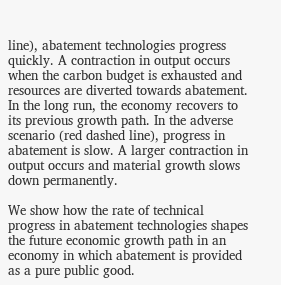line), abatement technologies progress quickly. A contraction in output occurs when the carbon budget is exhausted and resources are diverted towards abatement. In the long run, the economy recovers to its previous growth path. In the adverse scenario (red dashed line), progress in abatement is slow. A larger contraction in output occurs and material growth slows down permanently.

We show how the rate of technical progress in abatement technologies shapes the future economic growth path in an economy in which abatement is provided as a pure public good.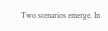Two scenarios emerge. In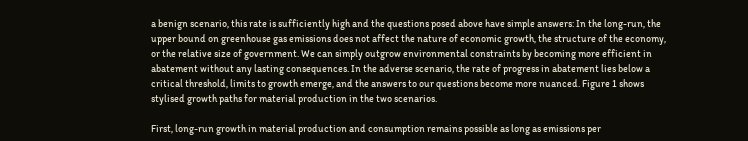a benign scenario, this rate is sufficiently high and the questions posed above have simple answers: In the long-run, the upper bound on greenhouse gas emissions does not affect the nature of economic growth, the structure of the economy, or the relative size of government. We can simply outgrow environmental constraints by becoming more efficient in abatement without any lasting consequences. In the adverse scenario, the rate of progress in abatement lies below a critical threshold, limits to growth emerge, and the answers to our questions become more nuanced. Figure 1 shows stylised growth paths for material production in the two scenarios.

First, long-run growth in material production and consumption remains possible as long as emissions per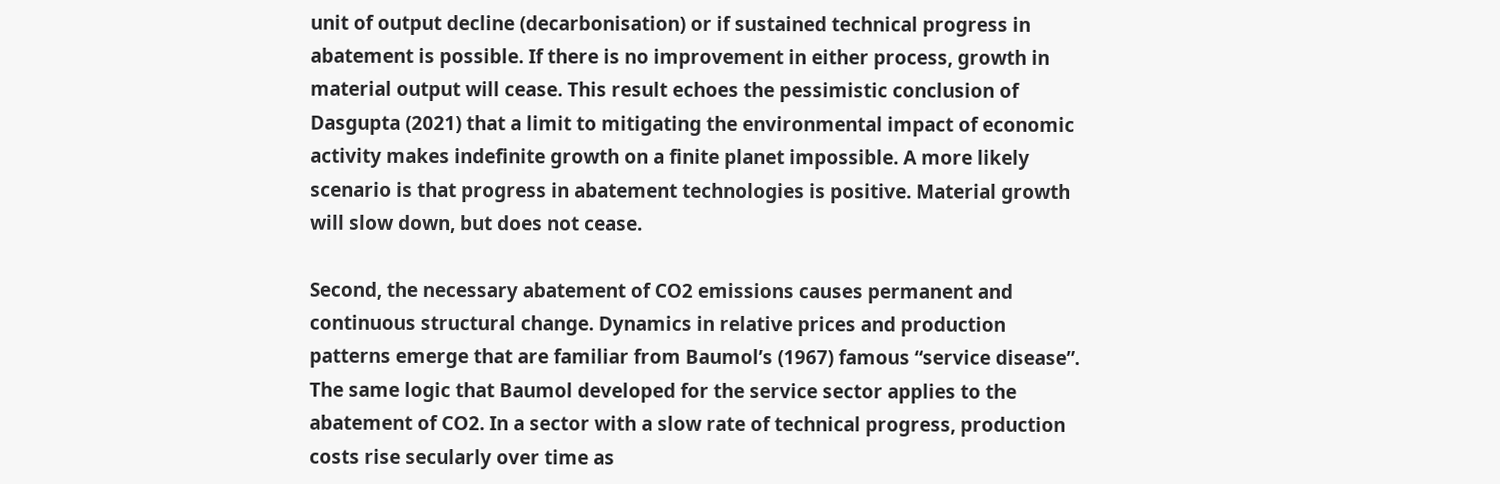unit of output decline (decarbonisation) or if sustained technical progress in abatement is possible. If there is no improvement in either process, growth in material output will cease. This result echoes the pessimistic conclusion of Dasgupta (2021) that a limit to mitigating the environmental impact of economic activity makes indefinite growth on a finite planet impossible. A more likely scenario is that progress in abatement technologies is positive. Material growth will slow down, but does not cease.

Second, the necessary abatement of CO2 emissions causes permanent and continuous structural change. Dynamics in relative prices and production patterns emerge that are familiar from Baumol’s (1967) famous “service disease”. The same logic that Baumol developed for the service sector applies to the abatement of CO2. In a sector with a slow rate of technical progress, production costs rise secularly over time as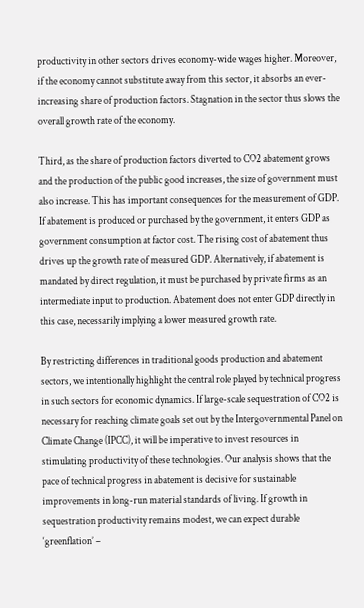productivity in other sectors drives economy-wide wages higher. Moreover, if the economy cannot substitute away from this sector, it absorbs an ever-increasing share of production factors. Stagnation in the sector thus slows the overall growth rate of the economy.

Third, as the share of production factors diverted to CO2 abatement grows and the production of the public good increases, the size of government must also increase. This has important consequences for the measurement of GDP. If abatement is produced or purchased by the government, it enters GDP as government consumption at factor cost. The rising cost of abatement thus drives up the growth rate of measured GDP. Alternatively, if abatement is mandated by direct regulation, it must be purchased by private firms as an intermediate input to production. Abatement does not enter GDP directly in this case, necessarily implying a lower measured growth rate.

By restricting differences in traditional goods production and abatement sectors, we intentionally highlight the central role played by technical progress in such sectors for economic dynamics. If large-scale sequestration of CO2 is necessary for reaching climate goals set out by the Intergovernmental Panel on Climate Change (IPCC), it will be imperative to invest resources in stimulating productivity of these technologies. Our analysis shows that the pace of technical progress in abatement is decisive for sustainable improvements in long-run material standards of living. If growth in sequestration productivity remains modest, we can expect durable ‘greenflation’ –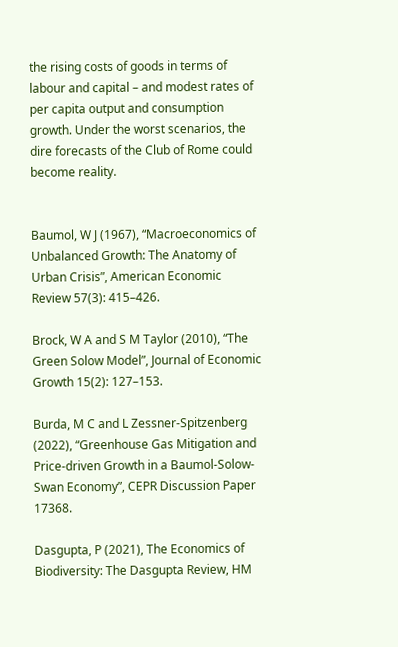the rising costs of goods in terms of labour and capital – and modest rates of per capita output and consumption growth. Under the worst scenarios, the dire forecasts of the Club of Rome could become reality.


Baumol, W J (1967), “Macroeconomics of Unbalanced Growth: The Anatomy of Urban Crisis”, American Economic Review 57(3): 415–426.

Brock, W A and S M Taylor (2010), “The Green Solow Model”, Journal of Economic Growth 15(2): 127–153.

Burda, M C and L Zessner-Spitzenberg (2022), “Greenhouse Gas Mitigation and Price-driven Growth in a Baumol-Solow-Swan Economy”, CEPR Discussion Paper 17368.

Dasgupta, P (2021), The Economics of Biodiversity: The Dasgupta Review, HM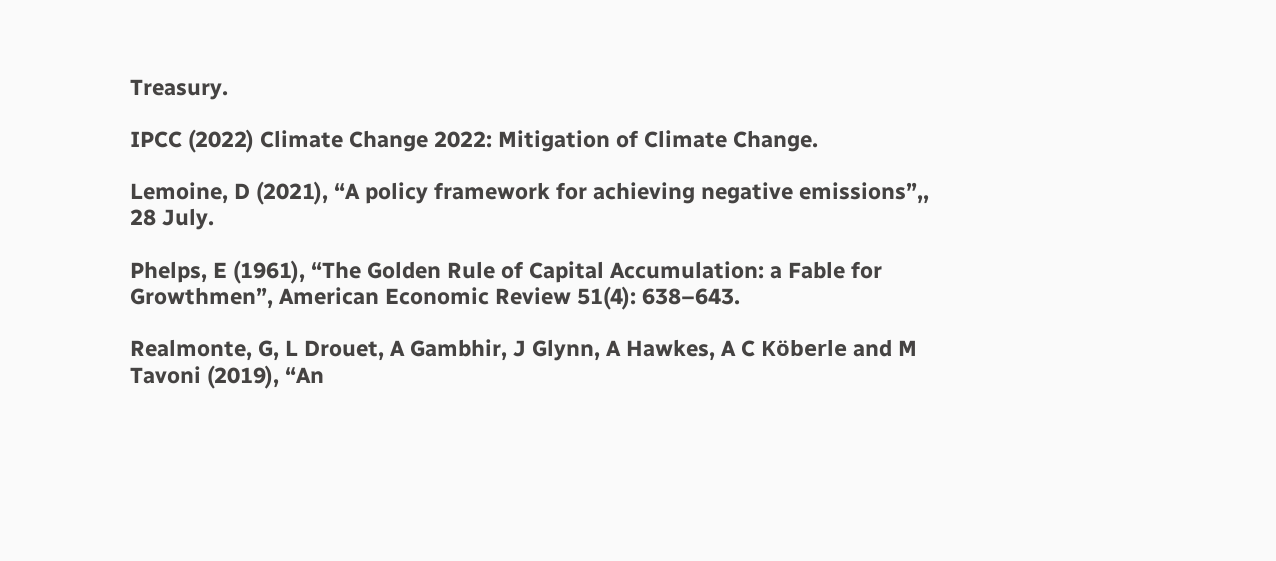Treasury.

IPCC (2022) Climate Change 2022: Mitigation of Climate Change.

Lemoine, D (2021), “A policy framework for achieving negative emissions”,, 28 July.

Phelps, E (1961), “The Golden Rule of Capital Accumulation: a Fable for Growthmen”, American Economic Review 51(4): 638–643.

Realmonte, G, L Drouet, A Gambhir, J Glynn, A Hawkes, A C Köberle and M Tavoni (2019), “An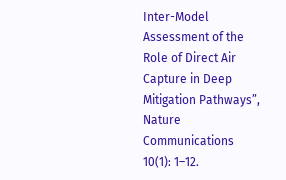Inter-Model Assessment of the Role of Direct Air Capture in Deep Mitigation Pathways”, Nature Communications 10(1): 1–12.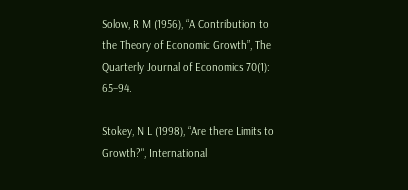Solow, R M (1956), “A Contribution to the Theory of Economic Growth”, The Quarterly Journal of Economics 70(1): 65–94.

Stokey, N L (1998), “Are there Limits to Growth?", International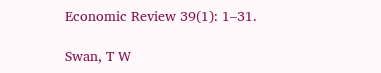Economic Review 39(1): 1–31.

Swan, T W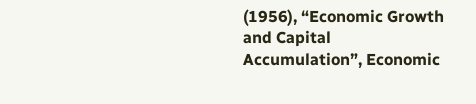(1956), “Economic Growth and Capital Accumulation”, Economic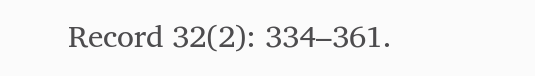Record 32(2): 334–361.